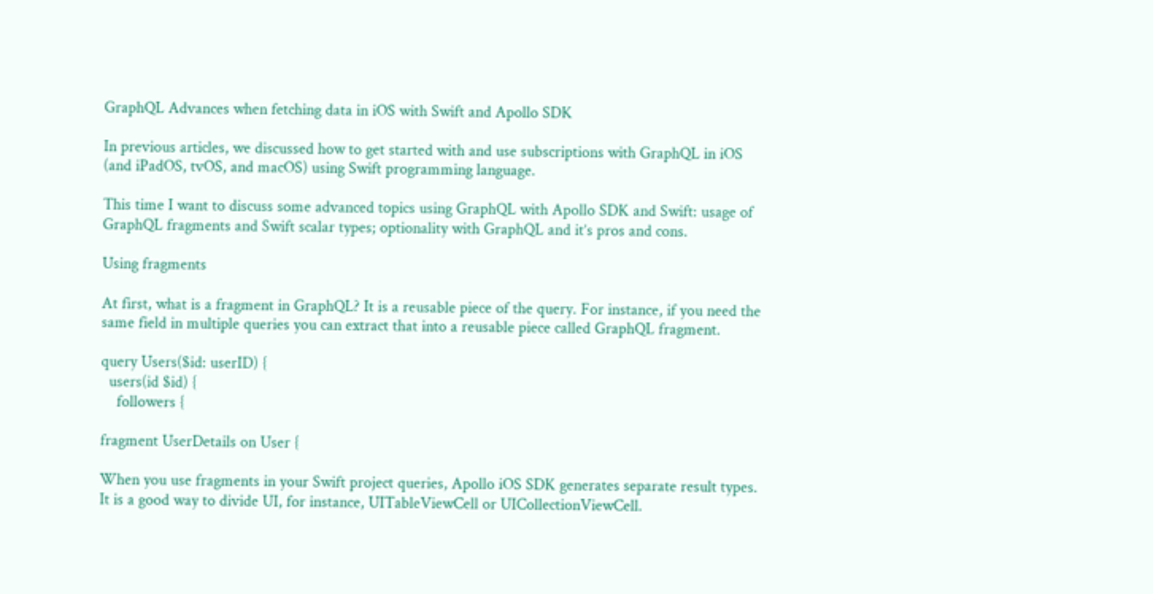GraphQL Advances when fetching data in iOS with Swift and Apollo SDK

In previous articles, we discussed how to get started with and use subscriptions with GraphQL in iOS (and iPadOS, tvOS, and macOS) using Swift programming language.

This time I want to discuss some advanced topics using GraphQL with Apollo SDK and Swift: usage of GraphQL fragments and Swift scalar types; optionality with GraphQL and it’s pros and cons.

Using fragments

At first, what is a fragment in GraphQL? It is a reusable piece of the query. For instance, if you need the same field in multiple queries you can extract that into a reusable piece called GraphQL fragment.

query Users($id: userID) {
  users(id $id) {
    followers {

fragment UserDetails on User {

When you use fragments in your Swift project queries, Apollo iOS SDK generates separate result types. It is a good way to divide UI, for instance, UITableViewCell or UICollectionViewCell.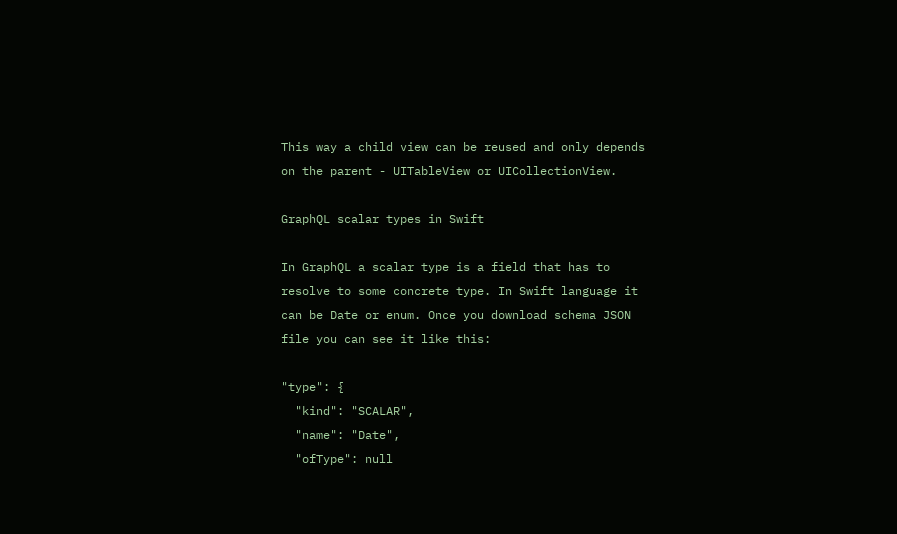This way a child view can be reused and only depends on the parent - UITableView or UICollectionView.

GraphQL scalar types in Swift

In GraphQL a scalar type is a field that has to resolve to some concrete type. In Swift language it can be Date or enum. Once you download schema JSON file you can see it like this:

"type": {
  "kind": "SCALAR",
  "name": "Date",
  "ofType": null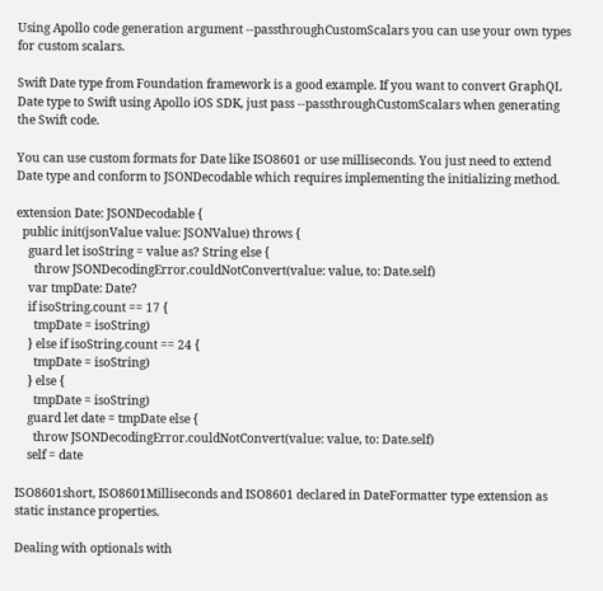Using Apollo code generation argument --passthroughCustomScalars you can use your own types for custom scalars.

Swift Date type from Foundation framework is a good example. If you want to convert GraphQL Date type to Swift using Apollo iOS SDK, just pass --passthroughCustomScalars when generating the Swift code.

You can use custom formats for Date like ISO8601 or use milliseconds. You just need to extend Date type and conform to JSONDecodable which requires implementing the initializing method.

extension Date: JSONDecodable {
  public init(jsonValue value: JSONValue) throws {
    guard let isoString = value as? String else {
      throw JSONDecodingError.couldNotConvert(value: value, to: Date.self)
    var tmpDate: Date?
    if isoString.count == 17 {
      tmpDate = isoString)
    } else if isoString.count == 24 {
      tmpDate = isoString)
    } else {
      tmpDate = isoString)
    guard let date = tmpDate else {
      throw JSONDecodingError.couldNotConvert(value: value, to: Date.self)
    self = date

ISO8601short, ISO8601Milliseconds and ISO8601 declared in DateFormatter type extension as static instance properties.

Dealing with optionals with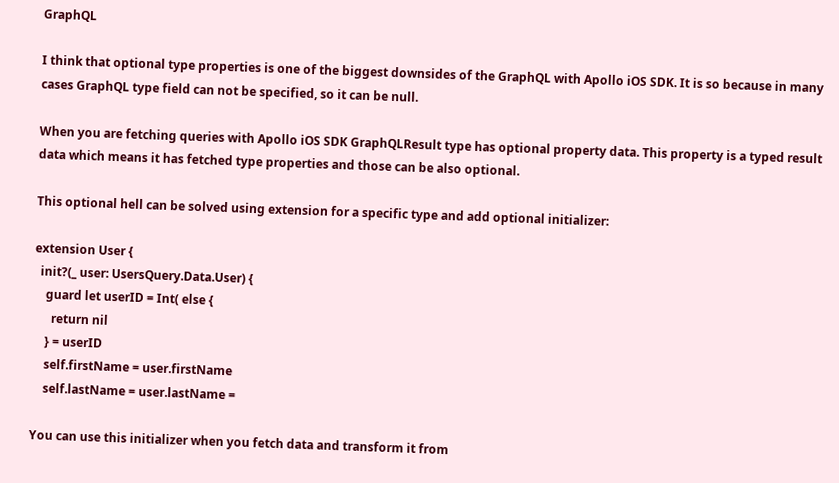GraphQL

I think that optional type properties is one of the biggest downsides of the GraphQL with Apollo iOS SDK. It is so because in many cases GraphQL type field can not be specified, so it can be null.

When you are fetching queries with Apollo iOS SDK GraphQLResult type has optional property data. This property is a typed result data which means it has fetched type properties and those can be also optional.

This optional hell can be solved using extension for a specific type and add optional initializer:

extension User {
  init?(_ user: UsersQuery.Data.User) {
    guard let userID = Int( else {
      return nil
    } = userID
    self.firstName = user.firstName
    self.lastName = user.lastName =

You can use this initializer when you fetch data and transform it from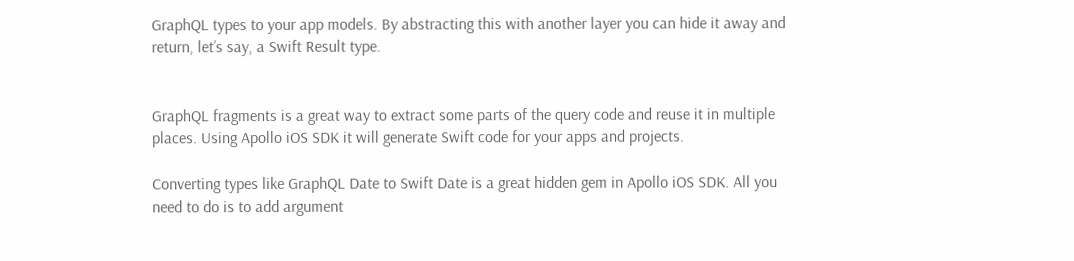GraphQL types to your app models. By abstracting this with another layer you can hide it away and return, let’s say, a Swift Result type.


GraphQL fragments is a great way to extract some parts of the query code and reuse it in multiple places. Using Apollo iOS SDK it will generate Swift code for your apps and projects.

Converting types like GraphQL Date to Swift Date is a great hidden gem in Apollo iOS SDK. All you need to do is to add argument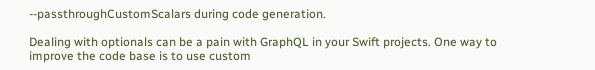--passthroughCustomScalars during code generation.

Dealing with optionals can be a pain with GraphQL in your Swift projects. One way to improve the code base is to use custom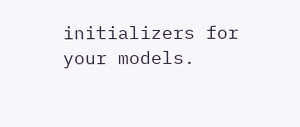initializers for your models.